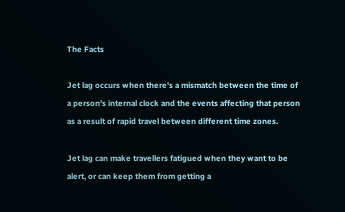The Facts

Jet lag occurs when there's a mismatch between the time of a person's internal clock and the events affecting that person as a result of rapid travel between different time zones.

Jet lag can make travellers fatigued when they want to be alert, or can keep them from getting a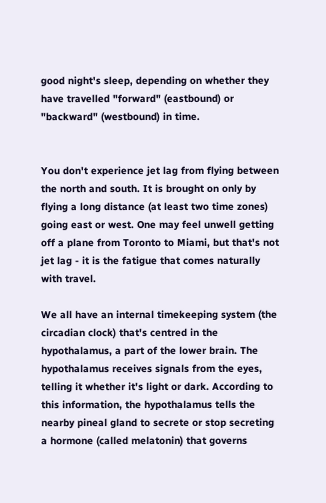good night's sleep, depending on whether they have travelled "forward" (eastbound) or "backward" (westbound) in time.


You don't experience jet lag from flying between the north and south. It is brought on only by flying a long distance (at least two time zones) going east or west. One may feel unwell getting off a plane from Toronto to Miami, but that's not jet lag - it is the fatigue that comes naturally with travel.

We all have an internal timekeeping system (the circadian clock) that's centred in the hypothalamus, a part of the lower brain. The hypothalamus receives signals from the eyes, telling it whether it's light or dark. According to this information, the hypothalamus tells the nearby pineal gland to secrete or stop secreting a hormone (called melatonin) that governs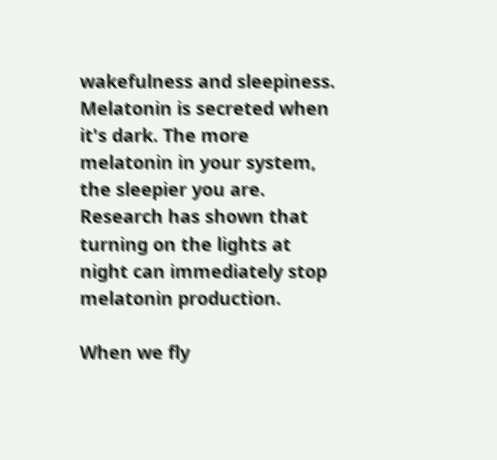wakefulness and sleepiness. Melatonin is secreted when it's dark. The more melatonin in your system, the sleepier you are. Research has shown that turning on the lights at night can immediately stop melatonin production.

When we fly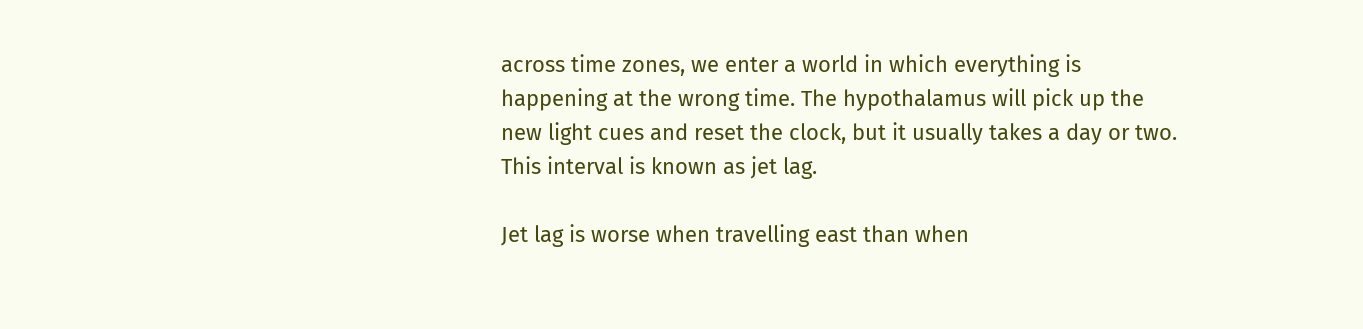across time zones, we enter a world in which everything is happening at the wrong time. The hypothalamus will pick up the new light cues and reset the clock, but it usually takes a day or two. This interval is known as jet lag.

Jet lag is worse when travelling east than when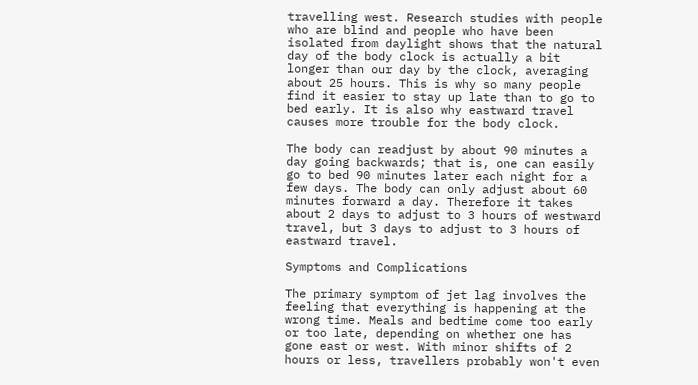travelling west. Research studies with people who are blind and people who have been isolated from daylight shows that the natural day of the body clock is actually a bit longer than our day by the clock, averaging about 25 hours. This is why so many people find it easier to stay up late than to go to bed early. It is also why eastward travel causes more trouble for the body clock.

The body can readjust by about 90 minutes a day going backwards; that is, one can easily go to bed 90 minutes later each night for a few days. The body can only adjust about 60 minutes forward a day. Therefore it takes about 2 days to adjust to 3 hours of westward travel, but 3 days to adjust to 3 hours of eastward travel.

Symptoms and Complications

The primary symptom of jet lag involves the feeling that everything is happening at the wrong time. Meals and bedtime come too early or too late, depending on whether one has gone east or west. With minor shifts of 2 hours or less, travellers probably won't even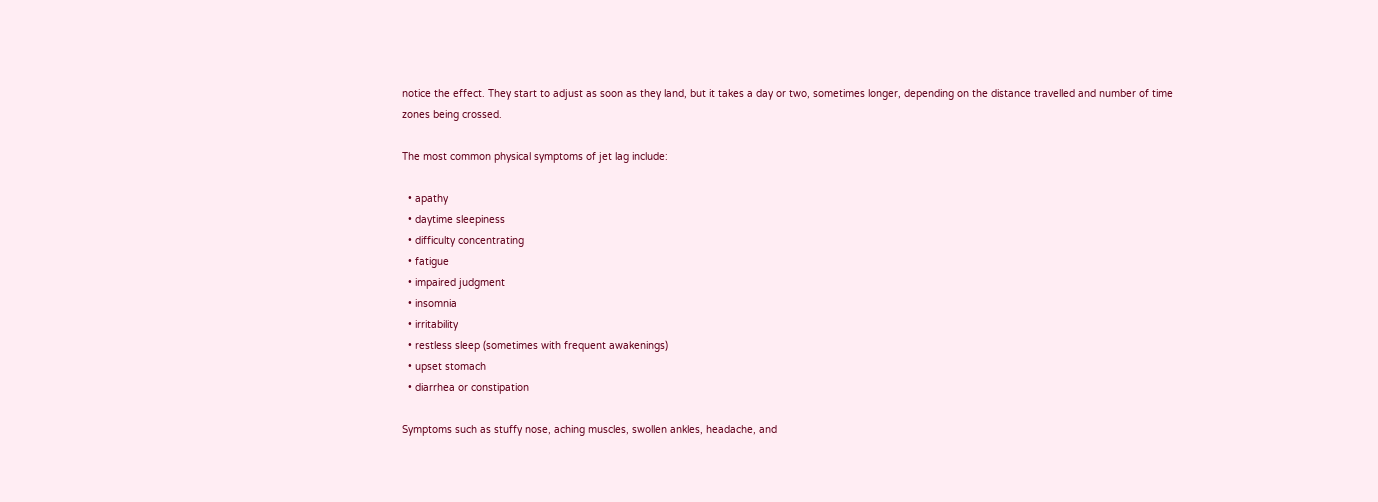notice the effect. They start to adjust as soon as they land, but it takes a day or two, sometimes longer, depending on the distance travelled and number of time zones being crossed.

The most common physical symptoms of jet lag include:

  • apathy
  • daytime sleepiness
  • difficulty concentrating
  • fatigue
  • impaired judgment
  • insomnia
  • irritability
  • restless sleep (sometimes with frequent awakenings)
  • upset stomach
  • diarrhea or constipation

Symptoms such as stuffy nose, aching muscles, swollen ankles, headache, and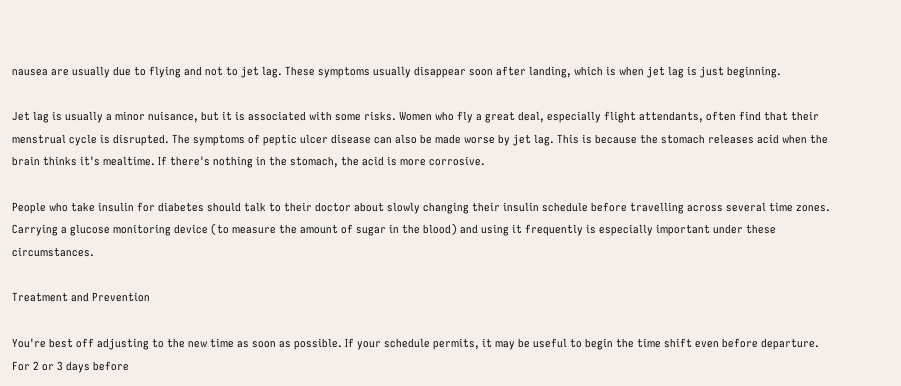nausea are usually due to flying and not to jet lag. These symptoms usually disappear soon after landing, which is when jet lag is just beginning.

Jet lag is usually a minor nuisance, but it is associated with some risks. Women who fly a great deal, especially flight attendants, often find that their menstrual cycle is disrupted. The symptoms of peptic ulcer disease can also be made worse by jet lag. This is because the stomach releases acid when the brain thinks it's mealtime. If there's nothing in the stomach, the acid is more corrosive.

People who take insulin for diabetes should talk to their doctor about slowly changing their insulin schedule before travelling across several time zones. Carrying a glucose monitoring device (to measure the amount of sugar in the blood) and using it frequently is especially important under these circumstances.

Treatment and Prevention

You're best off adjusting to the new time as soon as possible. If your schedule permits, it may be useful to begin the time shift even before departure. For 2 or 3 days before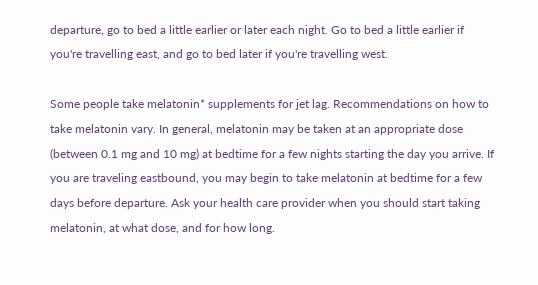departure, go to bed a little earlier or later each night. Go to bed a little earlier if you're travelling east, and go to bed later if you're travelling west.

Some people take melatonin* supplements for jet lag. Recommendations on how to take melatonin vary. In general, melatonin may be taken at an appropriate dose (between 0.1 mg and 10 mg) at bedtime for a few nights starting the day you arrive. If you are traveling eastbound, you may begin to take melatonin at bedtime for a few days before departure. Ask your health care provider when you should start taking melatonin, at what dose, and for how long.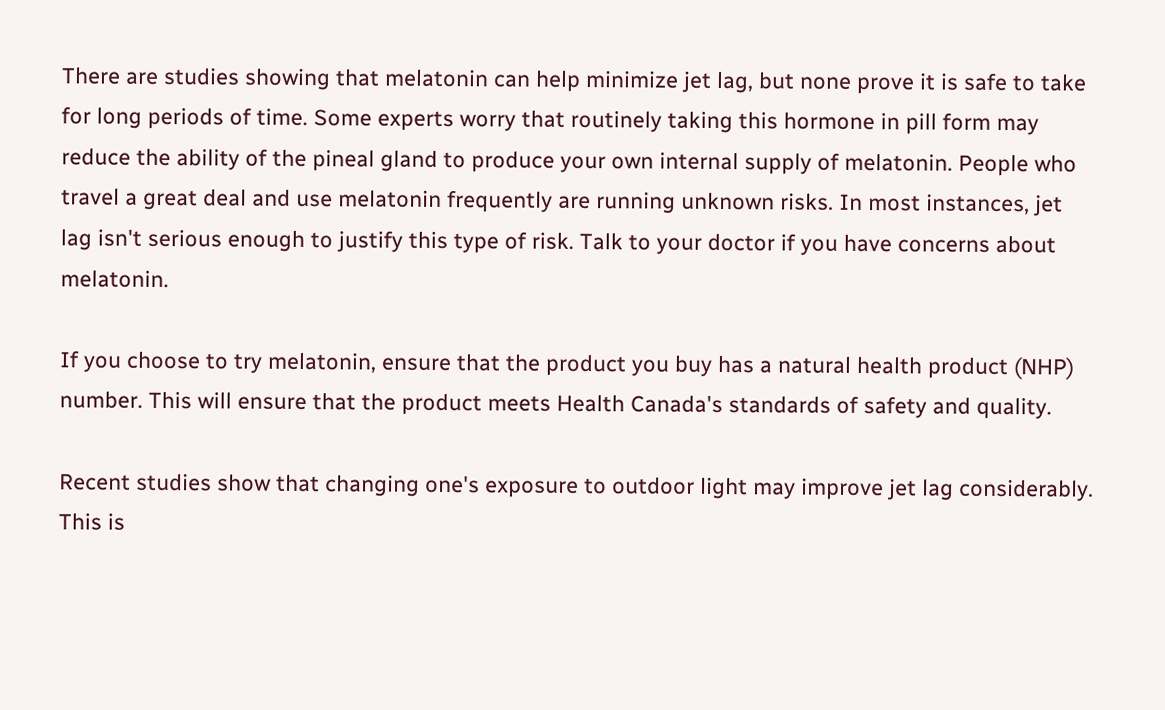There are studies showing that melatonin can help minimize jet lag, but none prove it is safe to take for long periods of time. Some experts worry that routinely taking this hormone in pill form may reduce the ability of the pineal gland to produce your own internal supply of melatonin. People who travel a great deal and use melatonin frequently are running unknown risks. In most instances, jet lag isn't serious enough to justify this type of risk. Talk to your doctor if you have concerns about melatonin.

If you choose to try melatonin, ensure that the product you buy has a natural health product (NHP) number. This will ensure that the product meets Health Canada's standards of safety and quality.

Recent studies show that changing one's exposure to outdoor light may improve jet lag considerably. This is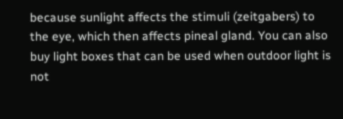because sunlight affects the stimuli (zeitgabers) to the eye, which then affects pineal gland. You can also buy light boxes that can be used when outdoor light is not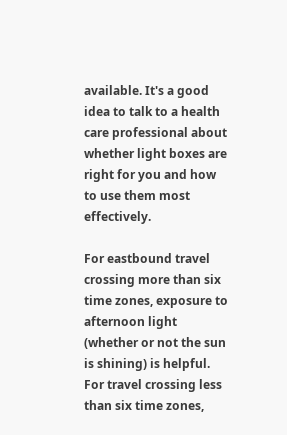available. It's a good idea to talk to a health care professional about whether light boxes are right for you and how to use them most effectively.

For eastbound travel crossing more than six time zones, exposure to afternoon light (whether or not the sun is shining) is helpful. For travel crossing less than six time zones,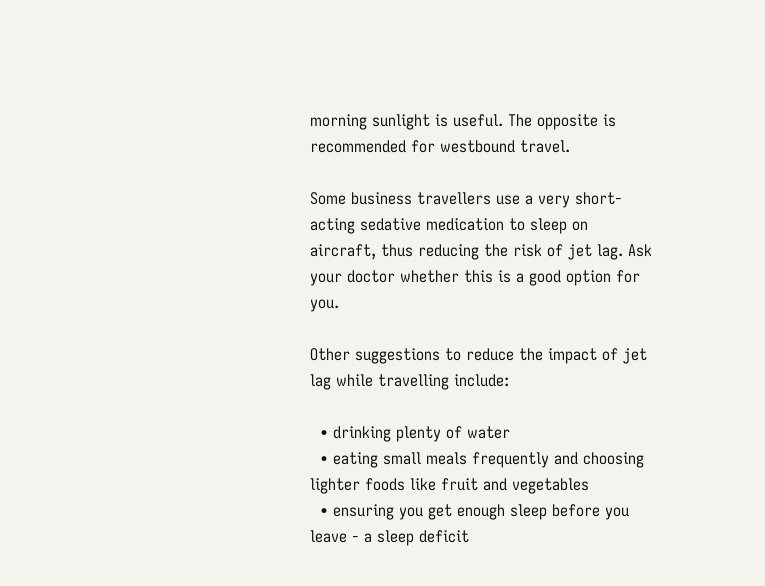morning sunlight is useful. The opposite is recommended for westbound travel.

Some business travellers use a very short-acting sedative medication to sleep on aircraft, thus reducing the risk of jet lag. Ask your doctor whether this is a good option for you.

Other suggestions to reduce the impact of jet lag while travelling include:

  • drinking plenty of water
  • eating small meals frequently and choosing lighter foods like fruit and vegetables
  • ensuring you get enough sleep before you leave - a sleep deficit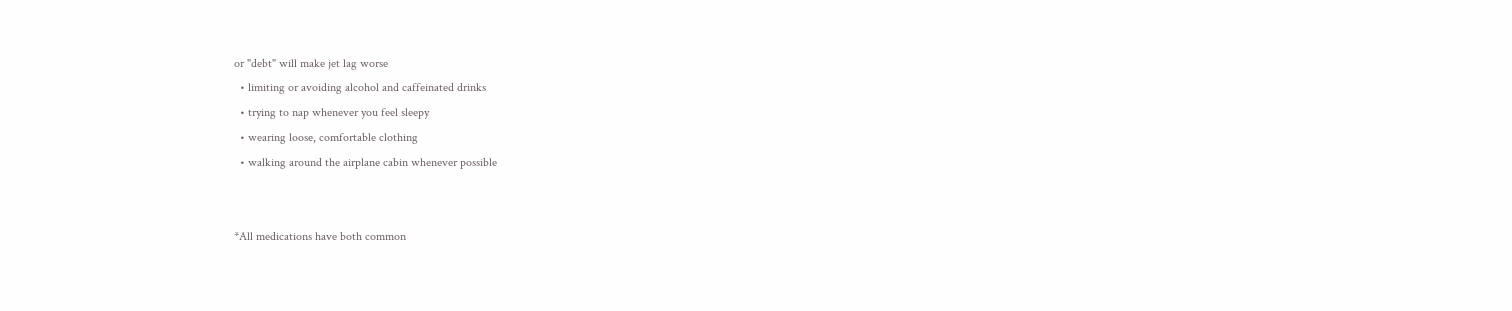or "debt" will make jet lag worse
  • limiting or avoiding alcohol and caffeinated drinks
  • trying to nap whenever you feel sleepy
  • wearing loose, comfortable clothing
  • walking around the airplane cabin whenever possible


*All medications have both common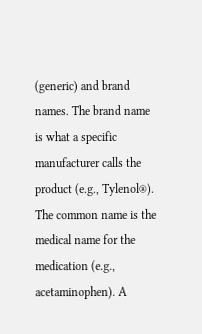(generic) and brand names. The brand name is what a specific manufacturer calls the product (e.g., Tylenol®). The common name is the medical name for the medication (e.g., acetaminophen). A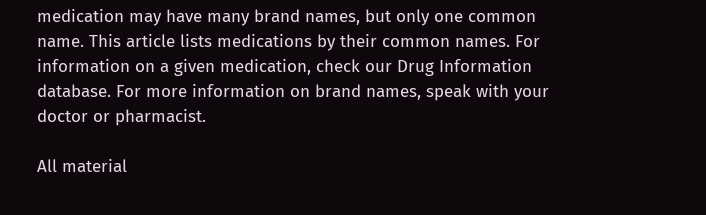medication may have many brand names, but only one common name. This article lists medications by their common names. For information on a given medication, check our Drug Information database. For more information on brand names, speak with your doctor or pharmacist.

All material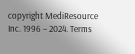copyright MediResource Inc. 1996 – 2024. Terms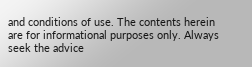and conditions of use. The contents herein are for informational purposes only. Always seek the advice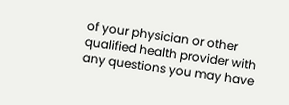of your physician or other qualified health provider with any questions you may have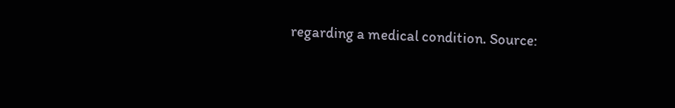regarding a medical condition. Source: